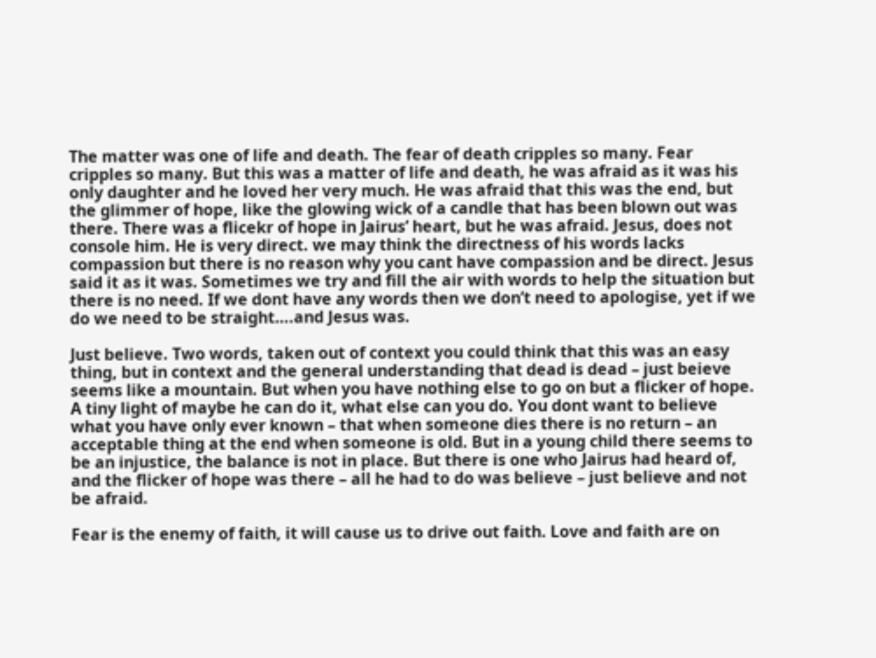The matter was one of life and death. The fear of death cripples so many. Fear cripples so many. But this was a matter of life and death, he was afraid as it was his only daughter and he loved her very much. He was afraid that this was the end, but the glimmer of hope, like the glowing wick of a candle that has been blown out was there. There was a flicekr of hope in Jairus’ heart, but he was afraid. Jesus, does not console him. He is very direct. we may think the directness of his words lacks compassion but there is no reason why you cant have compassion and be direct. Jesus said it as it was. Sometimes we try and fill the air with words to help the situation but there is no need. If we dont have any words then we don’t need to apologise, yet if we do we need to be straight….and Jesus was.

Just believe. Two words, taken out of context you could think that this was an easy thing, but in context and the general understanding that dead is dead – just beieve seems like a mountain. But when you have nothing else to go on but a flicker of hope. A tiny light of maybe he can do it, what else can you do. You dont want to believe what you have only ever known – that when someone dies there is no return – an acceptable thing at the end when someone is old. But in a young child there seems to be an injustice, the balance is not in place. But there is one who Jairus had heard of, and the flicker of hope was there – all he had to do was believe – just believe and not be afraid.

Fear is the enemy of faith, it will cause us to drive out faith. Love and faith are on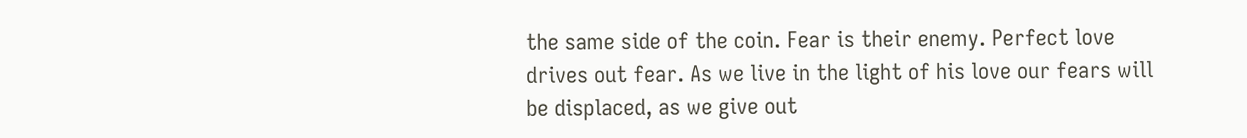the same side of the coin. Fear is their enemy. Perfect love drives out fear. As we live in the light of his love our fears will be displaced, as we give out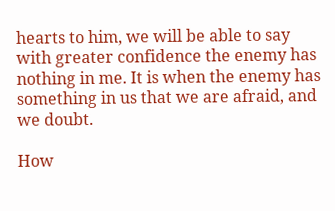hearts to him, we will be able to say with greater confidence the enemy has nothing in me. It is when the enemy has something in us that we are afraid, and we doubt.

How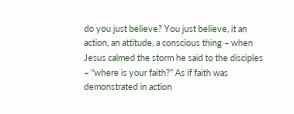do you just believe? You just believe, it an action, an attitude, a conscious thing – when Jesus calmed the storm he said to the disciples – “where is your faith?” As if faith was demonstrated in action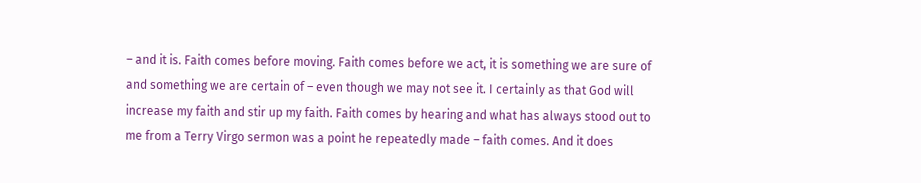– and it is. Faith comes before moving. Faith comes before we act, it is something we are sure of and something we are certain of – even though we may not see it. I certainly as that God will increase my faith and stir up my faith. Faith comes by hearing and what has always stood out to me from a Terry Virgo sermon was a point he repeatedly made – faith comes. And it does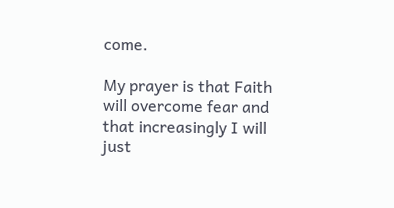come.

My prayer is that Faith will overcome fear and that increasingly I will just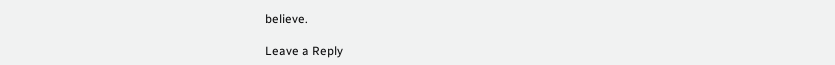believe.

Leave a Reply